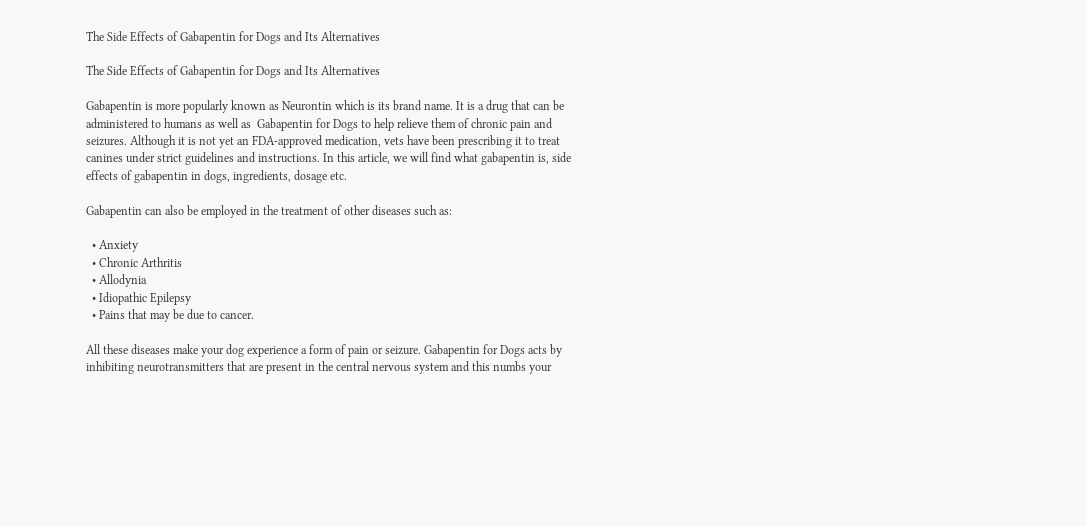The Side Effects of Gabapentin for Dogs and Its Alternatives

The Side Effects of Gabapentin for Dogs and Its Alternatives

Gabapentin is more popularly known as Neurontin which is its brand name. It is a drug that can be administered to humans as well as  Gabapentin for Dogs to help relieve them of chronic pain and seizures. Although it is not yet an FDA-approved medication, vets have been prescribing it to treat canines under strict guidelines and instructions. In this article, we will find what gabapentin is, side effects of gabapentin in dogs, ingredients, dosage etc.

Gabapentin can also be employed in the treatment of other diseases such as:

  • Anxiety
  • Chronic Arthritis
  • Allodynia
  • Idiopathic Epilepsy
  • Pains that may be due to cancer.

All these diseases make your dog experience a form of pain or seizure. Gabapentin for Dogs acts by inhibiting neurotransmitters that are present in the central nervous system and this numbs your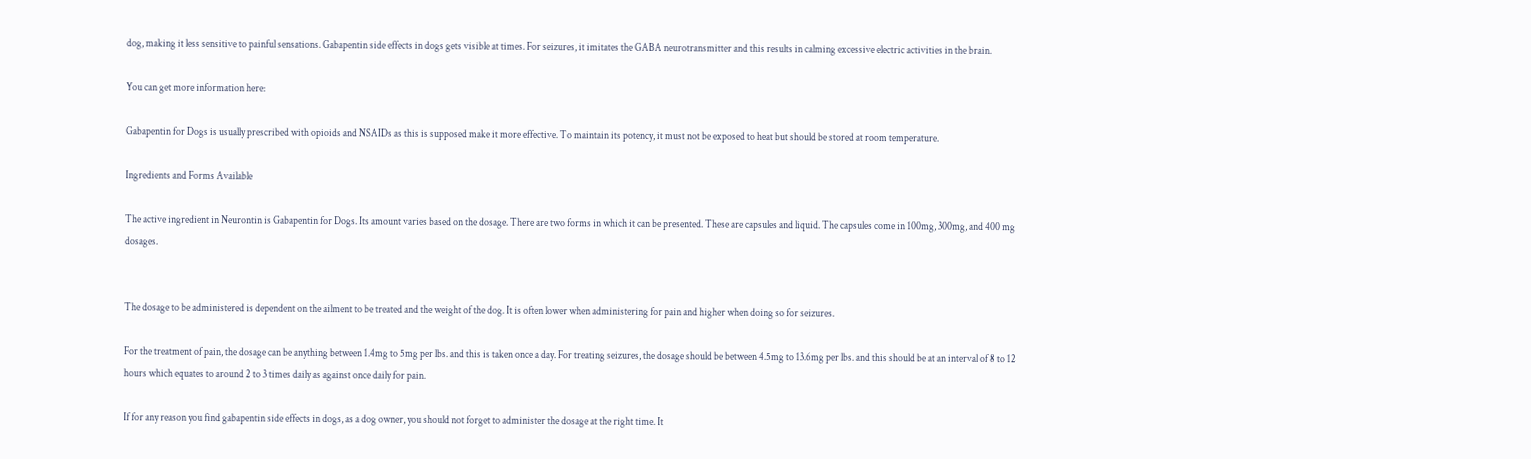dog, making it less sensitive to painful sensations. Gabapentin side effects in dogs gets visible at times. For seizures, it imitates the GABA neurotransmitter and this results in calming excessive electric activities in the brain.

You can get more information here:

Gabapentin for Dogs is usually prescribed with opioids and NSAIDs as this is supposed make it more effective. To maintain its potency, it must not be exposed to heat but should be stored at room temperature.

Ingredients and Forms Available

The active ingredient in Neurontin is Gabapentin for Dogs. Its amount varies based on the dosage. There are two forms in which it can be presented. These are capsules and liquid. The capsules come in 100mg, 300mg, and 400 mg dosages.


The dosage to be administered is dependent on the ailment to be treated and the weight of the dog. It is often lower when administering for pain and higher when doing so for seizures.

For the treatment of pain, the dosage can be anything between 1.4mg to 5mg per lbs. and this is taken once a day. For treating seizures, the dosage should be between 4.5mg to 13.6mg per lbs. and this should be at an interval of 8 to 12 hours which equates to around 2 to 3 times daily as against once daily for pain.

If for any reason you find gabapentin side effects in dogs, as a dog owner, you should not forget to administer the dosage at the right time. It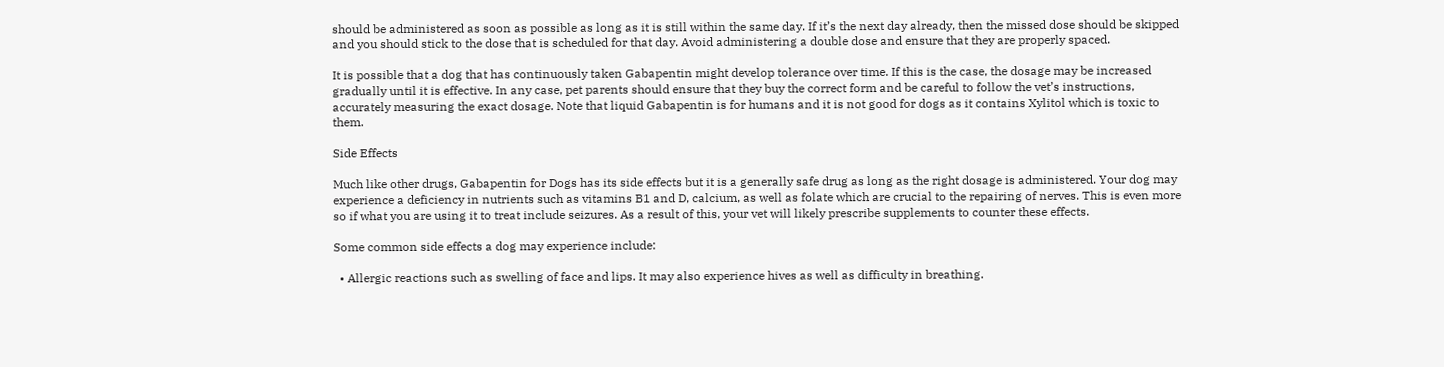should be administered as soon as possible as long as it is still within the same day. If it’s the next day already, then the missed dose should be skipped and you should stick to the dose that is scheduled for that day. Avoid administering a double dose and ensure that they are properly spaced.

It is possible that a dog that has continuously taken Gabapentin might develop tolerance over time. If this is the case, the dosage may be increased gradually until it is effective. In any case, pet parents should ensure that they buy the correct form and be careful to follow the vet’s instructions, accurately measuring the exact dosage. Note that liquid Gabapentin is for humans and it is not good for dogs as it contains Xylitol which is toxic to them.

Side Effects

Much like other drugs, Gabapentin for Dogs has its side effects but it is a generally safe drug as long as the right dosage is administered. Your dog may experience a deficiency in nutrients such as vitamins B1 and D, calcium, as well as folate which are crucial to the repairing of nerves. This is even more so if what you are using it to treat include seizures. As a result of this, your vet will likely prescribe supplements to counter these effects.

Some common side effects a dog may experience include:

  • Allergic reactions such as swelling of face and lips. It may also experience hives as well as difficulty in breathing.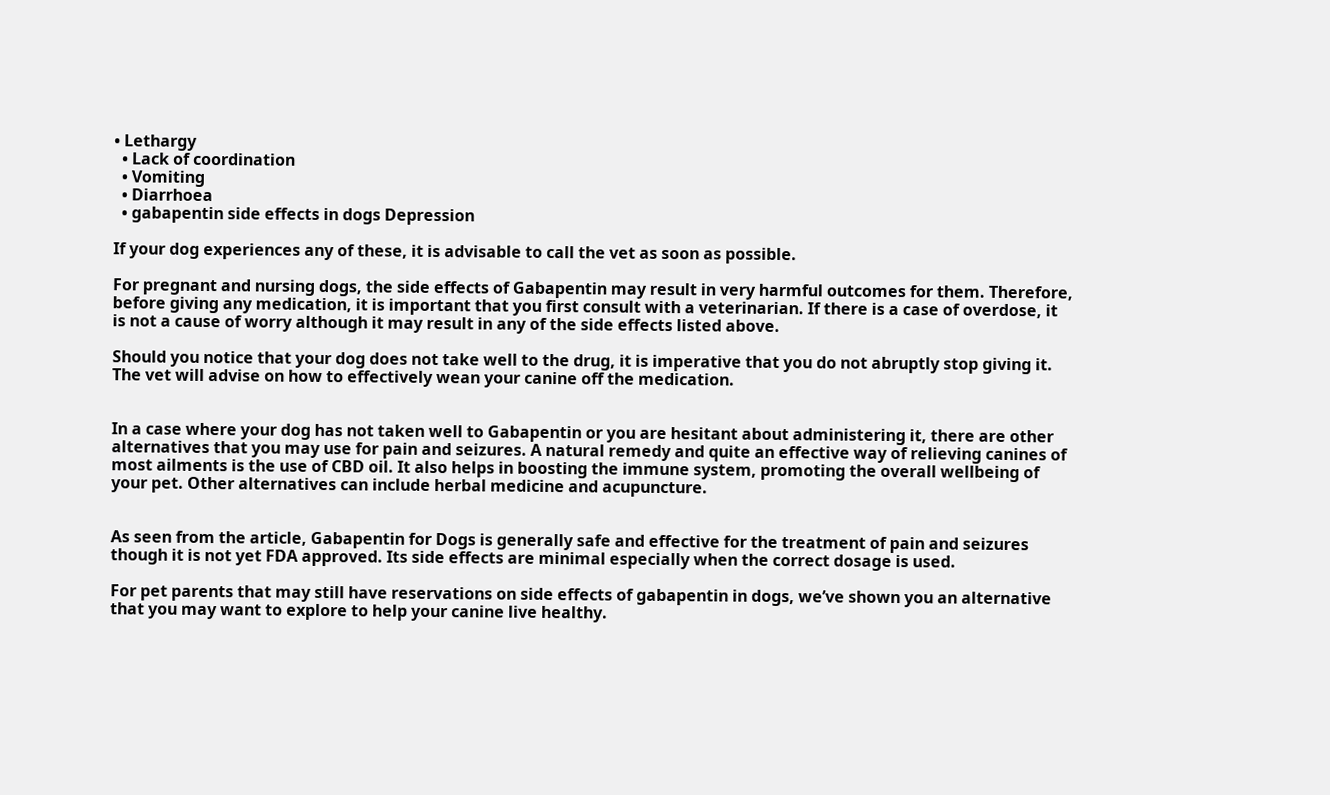• Lethargy
  • Lack of coordination
  • Vomiting
  • Diarrhoea
  • gabapentin side effects in dogs Depression

If your dog experiences any of these, it is advisable to call the vet as soon as possible.

For pregnant and nursing dogs, the side effects of Gabapentin may result in very harmful outcomes for them. Therefore, before giving any medication, it is important that you first consult with a veterinarian. If there is a case of overdose, it is not a cause of worry although it may result in any of the side effects listed above.

Should you notice that your dog does not take well to the drug, it is imperative that you do not abruptly stop giving it. The vet will advise on how to effectively wean your canine off the medication.


In a case where your dog has not taken well to Gabapentin or you are hesitant about administering it, there are other alternatives that you may use for pain and seizures. A natural remedy and quite an effective way of relieving canines of most ailments is the use of CBD oil. It also helps in boosting the immune system, promoting the overall wellbeing of your pet. Other alternatives can include herbal medicine and acupuncture.


As seen from the article, Gabapentin for Dogs is generally safe and effective for the treatment of pain and seizures though it is not yet FDA approved. Its side effects are minimal especially when the correct dosage is used.

For pet parents that may still have reservations on side effects of gabapentin in dogs, we’ve shown you an alternative that you may want to explore to help your canine live healthy.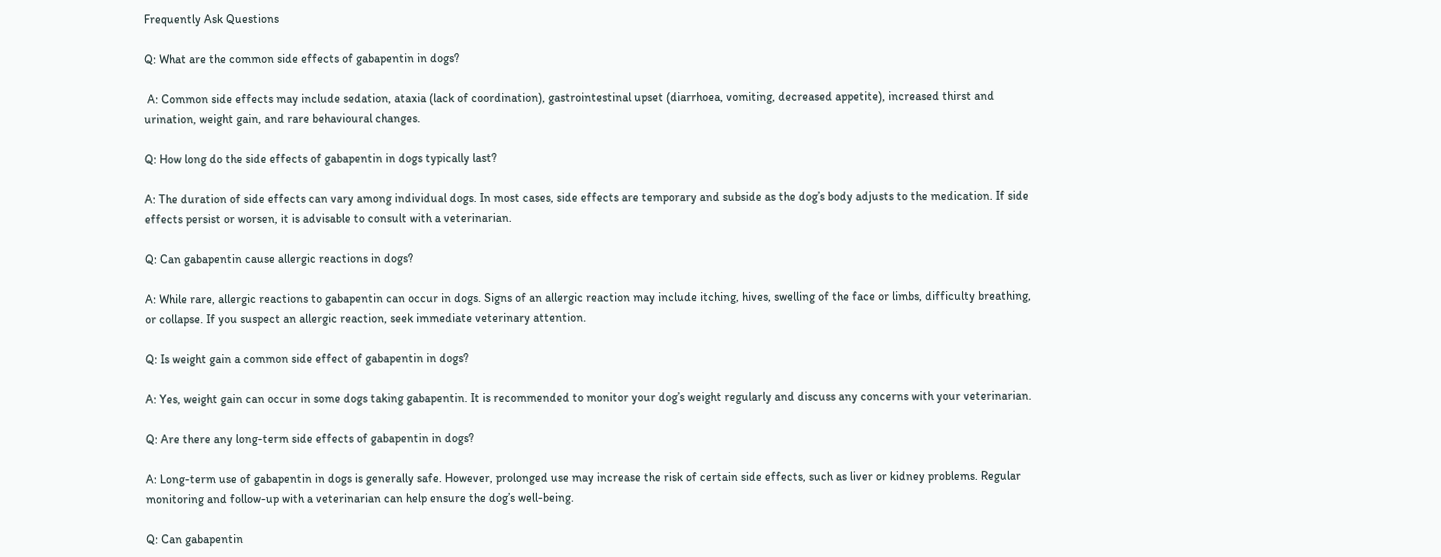Frequently Ask Questions

Q: What are the common side effects of gabapentin in dogs?

 A: Common side effects may include sedation, ataxia (lack of coordination), gastrointestinal upset (diarrhoea, vomiting, decreased appetite), increased thirst and urination, weight gain, and rare behavioural changes.

Q: How long do the side effects of gabapentin in dogs typically last?

A: The duration of side effects can vary among individual dogs. In most cases, side effects are temporary and subside as the dog’s body adjusts to the medication. If side effects persist or worsen, it is advisable to consult with a veterinarian.

Q: Can gabapentin cause allergic reactions in dogs?

A: While rare, allergic reactions to gabapentin can occur in dogs. Signs of an allergic reaction may include itching, hives, swelling of the face or limbs, difficulty breathing, or collapse. If you suspect an allergic reaction, seek immediate veterinary attention.

Q: Is weight gain a common side effect of gabapentin in dogs?

A: Yes, weight gain can occur in some dogs taking gabapentin. It is recommended to monitor your dog’s weight regularly and discuss any concerns with your veterinarian.

Q: Are there any long-term side effects of gabapentin in dogs?

A: Long-term use of gabapentin in dogs is generally safe. However, prolonged use may increase the risk of certain side effects, such as liver or kidney problems. Regular monitoring and follow-up with a veterinarian can help ensure the dog’s well-being.

Q: Can gabapentin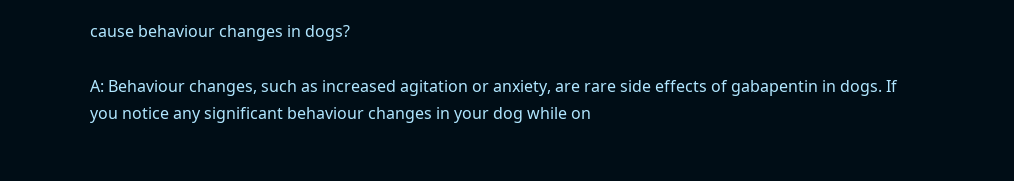cause behaviour changes in dogs?

A: Behaviour changes, such as increased agitation or anxiety, are rare side effects of gabapentin in dogs. If you notice any significant behaviour changes in your dog while on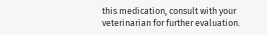this medication, consult with your veterinarian for further evaluation.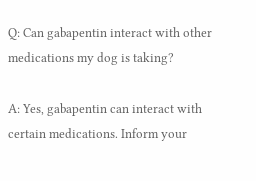Q: Can gabapentin interact with other medications my dog is taking?

A: Yes, gabapentin can interact with certain medications. Inform your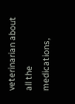veterinarian about all the medications,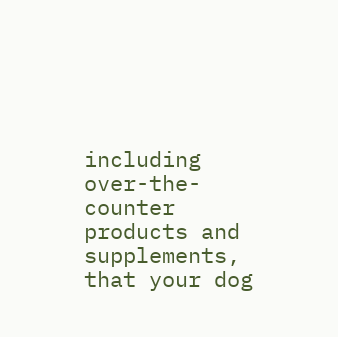including over-the-counter products and supplements, that your dog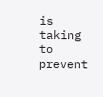is taking to prevent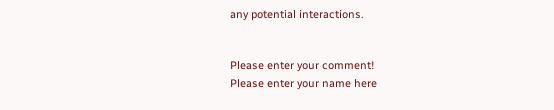any potential interactions.


Please enter your comment!
Please enter your name here